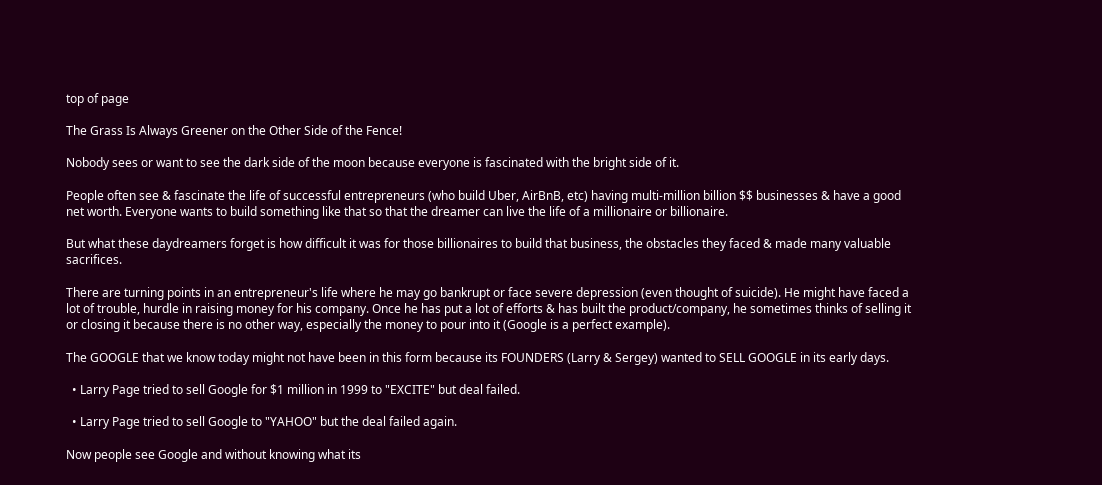top of page

The Grass Is Always Greener on the Other Side of the Fence!

Nobody sees or want to see the dark side of the moon because everyone is fascinated with the bright side of it.

People often see & fascinate the life of successful entrepreneurs (who build Uber, AirBnB, etc) having multi-million billion $$ businesses & have a good net worth. Everyone wants to build something like that so that the dreamer can live the life of a millionaire or billionaire.

But what these daydreamers forget is how difficult it was for those billionaires to build that business, the obstacles they faced & made many valuable sacrifices.

There are turning points in an entrepreneur's life where he may go bankrupt or face severe depression (even thought of suicide). He might have faced a lot of trouble, hurdle in raising money for his company. Once he has put a lot of efforts & has built the product/company, he sometimes thinks of selling it or closing it because there is no other way, especially the money to pour into it (Google is a perfect example).

The GOOGLE that we know today might not have been in this form because its FOUNDERS (Larry & Sergey) wanted to SELL GOOGLE in its early days.

  • Larry Page tried to sell Google for $1 million in 1999 to "EXCITE" but deal failed.

  • Larry Page tried to sell Google to "YAHOO" but the deal failed again.

Now people see Google and without knowing what its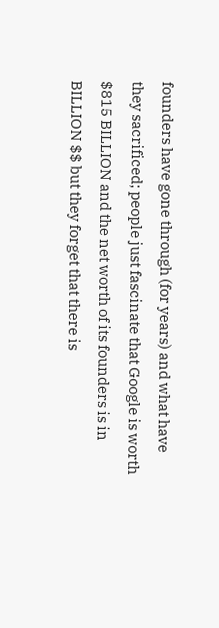founders have gone through (for years) and what have they sacrificed; people just fascinate that Google is worth $815 BILLION and the net worth of its founders is in BILLION $$ but they forget that there is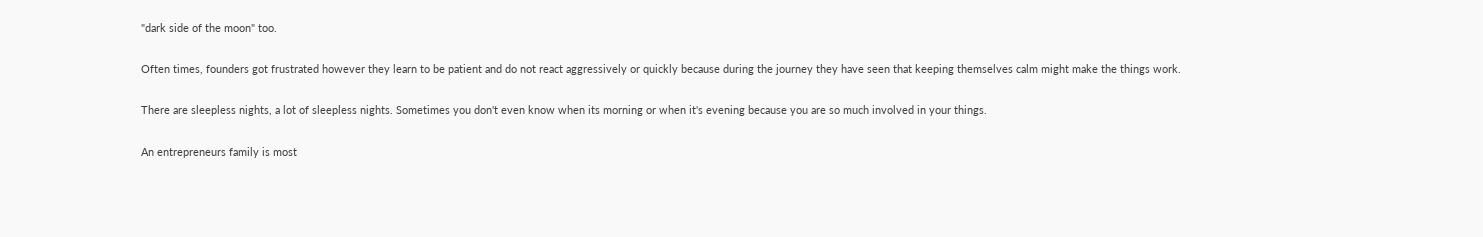"dark side of the moon" too.

Often times, founders got frustrated however they learn to be patient and do not react aggressively or quickly because during the journey they have seen that keeping themselves calm might make the things work.

There are sleepless nights, a lot of sleepless nights. Sometimes you don't even know when its morning or when it's evening because you are so much involved in your things.

An entrepreneurs family is most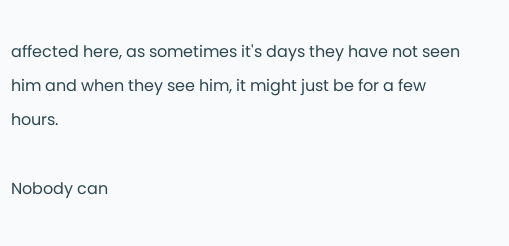affected here, as sometimes it's days they have not seen him and when they see him, it might just be for a few hours.

Nobody can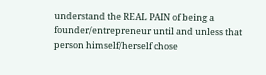understand the REAL PAIN of being a founder/entrepreneur until and unless that person himself/herself chose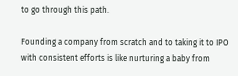to go through this path.

Founding a company from scratch and to taking it to IPO with consistent efforts is like nurturing a baby from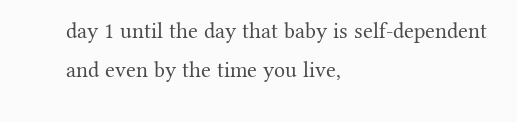day 1 until the day that baby is self-dependent and even by the time you live,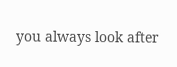you always look after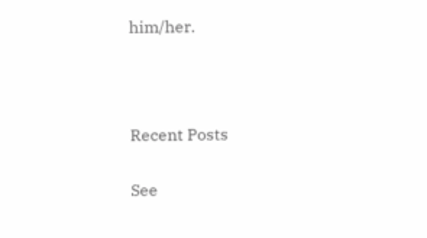him/her.



Recent Posts

See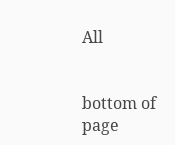All


bottom of page